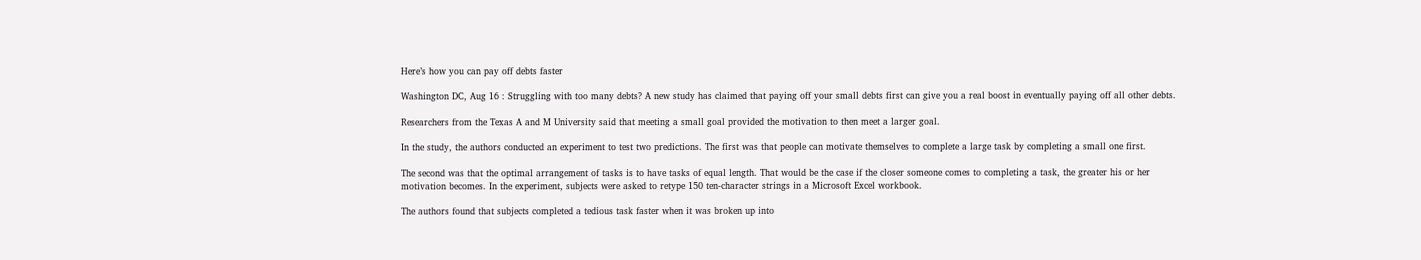Here’s how you can pay off debts faster

Washington DC, Aug 16 : Struggling with too many debts? A new study has claimed that paying off your small debts first can give you a real boost in eventually paying off all other debts.

Researchers from the Texas A and M University said that meeting a small goal provided the motivation to then meet a larger goal.

In the study, the authors conducted an experiment to test two predictions. The first was that people can motivate themselves to complete a large task by completing a small one first.

The second was that the optimal arrangement of tasks is to have tasks of equal length. That would be the case if the closer someone comes to completing a task, the greater his or her motivation becomes. In the experiment, subjects were asked to retype 150 ten-character strings in a Microsoft Excel workbook.

The authors found that subjects completed a tedious task faster when it was broken up into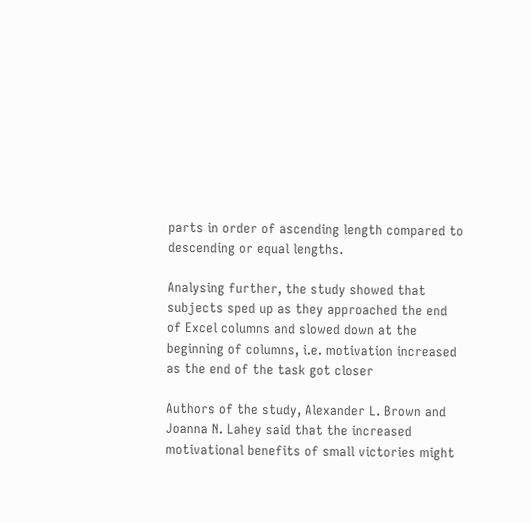parts in order of ascending length compared to descending or equal lengths.

Analysing further, the study showed that subjects sped up as they approached the end of Excel columns and slowed down at the beginning of columns, i.e. motivation increased as the end of the task got closer

Authors of the study, Alexander L. Brown and Joanna N. Lahey said that the increased motivational benefits of small victories might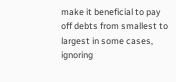make it beneficial to pay off debts from smallest to largest in some cases, ignoring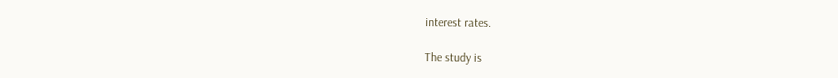interest rates.

The study is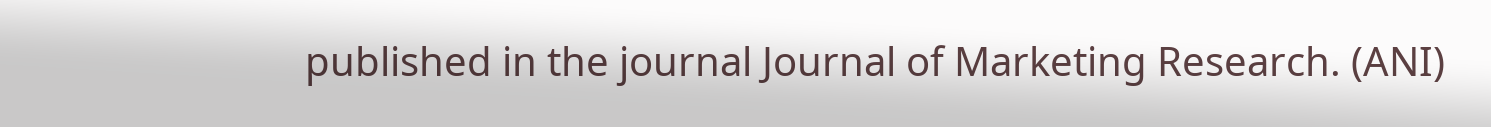published in the journal Journal of Marketing Research. (ANI)